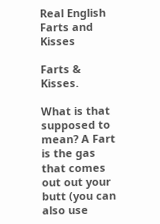Real English
Farts and Kisses

Farts & Kisses.

What is that supposed to mean? A Fart is the gas that comes out out your butt (you can also use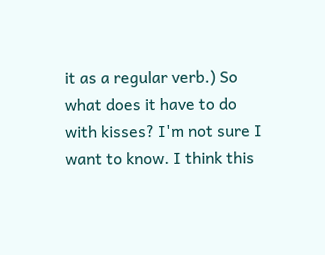it as a regular verb.) So what does it have to do with kisses? I'm not sure I want to know. I think this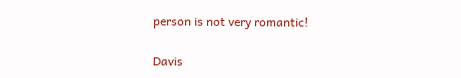person is not very romantic!

Davis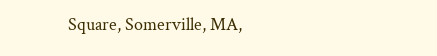Square, Somerville, MA,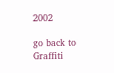2002

go back to Graffiti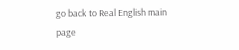go back to Real English main page